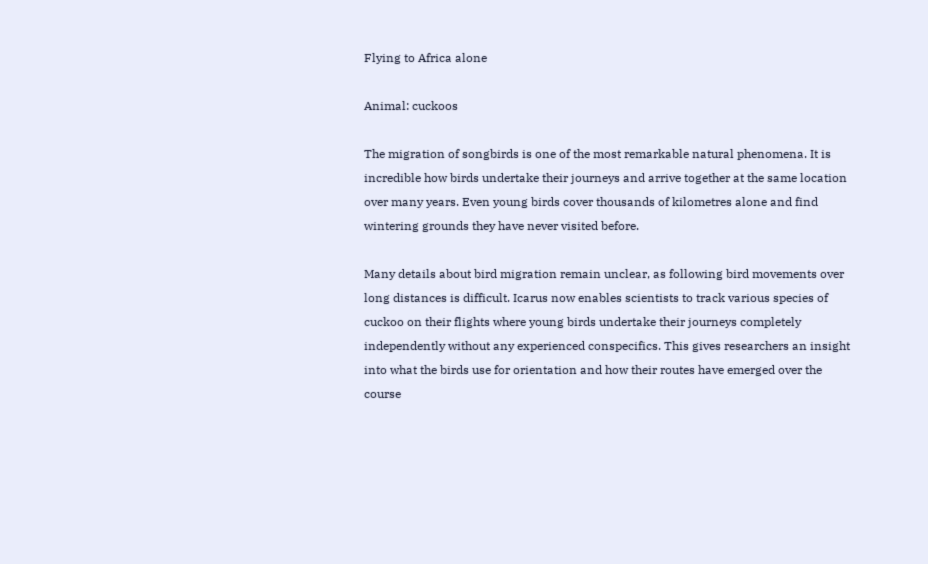Flying to Africa alone

Animal: cuckoos

The migration of songbirds is one of the most remarkable natural phenomena. It is incredible how birds undertake their journeys and arrive together at the same location over many years. Even young birds cover thousands of kilometres alone and find wintering grounds they have never visited before.

Many details about bird migration remain unclear, as following bird movements over long distances is difficult. Icarus now enables scientists to track various species of cuckoo on their flights where young birds undertake their journeys completely independently without any experienced conspecifics. This gives researchers an insight into what the birds use for orientation and how their routes have emerged over the course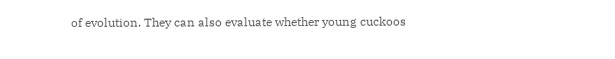of evolution. They can also evaluate whether young cuckoos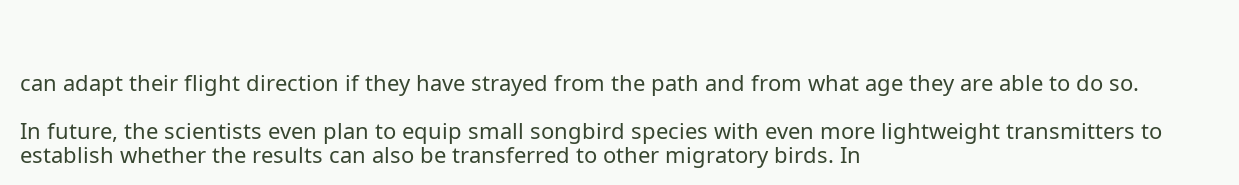can adapt their flight direction if they have strayed from the path and from what age they are able to do so.

In future, the scientists even plan to equip small songbird species with even more lightweight transmitters to establish whether the results can also be transferred to other migratory birds. In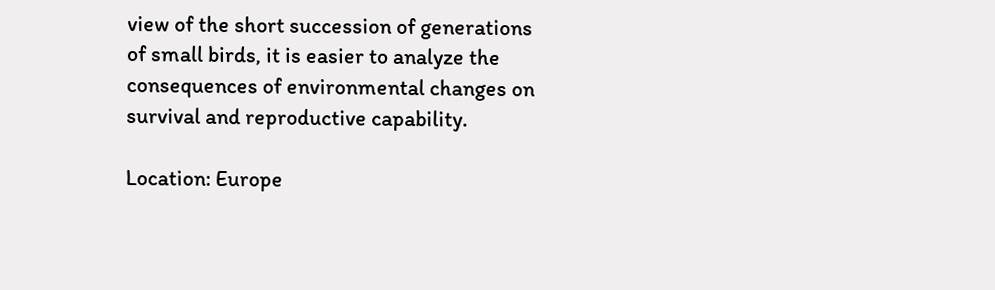view of the short succession of generations of small birds, it is easier to analyze the consequences of environmental changes on survival and reproductive capability.

Location: Europe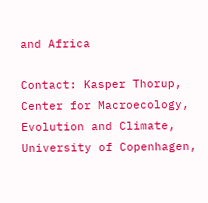and Africa

Contact: Kasper Thorup, Center for Macroecology, Evolution and Climate, University of Copenhagen,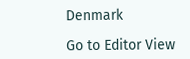Denmark

Go to Editor View